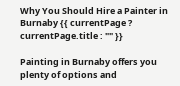Why You Should Hire a Painter in Burnaby {{ currentPage ? currentPage.title : "" }}

Painting in Burnaby offers you plenty of options and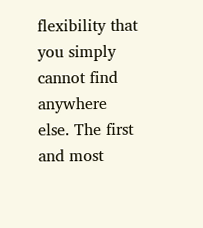flexibility that you simply cannot find anywhere else. The first and most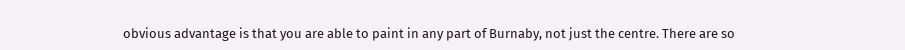obvious advantage is that you are able to paint in any part of Burnaby, not just the centre. There are so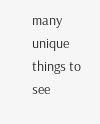many unique things to see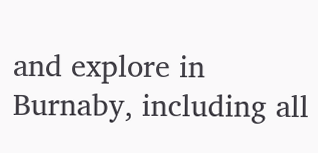and explore in Burnaby, including all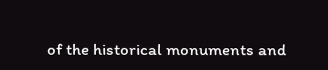of the historical monuments and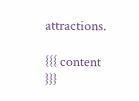attractions.

{{{ content }}}